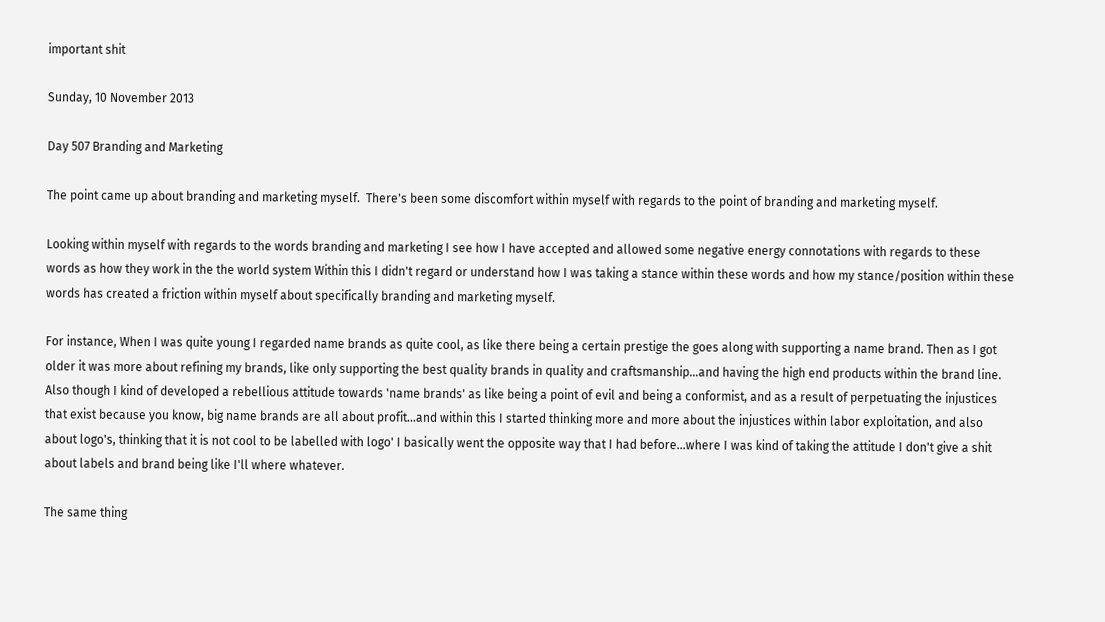important shit

Sunday, 10 November 2013

Day 507 Branding and Marketing

The point came up about branding and marketing myself.  There's been some discomfort within myself with regards to the point of branding and marketing myself.

Looking within myself with regards to the words branding and marketing I see how I have accepted and allowed some negative energy connotations with regards to these words as how they work in the the world system Within this I didn't regard or understand how I was taking a stance within these words and how my stance/position within these words has created a friction within myself about specifically branding and marketing myself.

For instance, When I was quite young I regarded name brands as quite cool, as like there being a certain prestige the goes along with supporting a name brand. Then as I got older it was more about refining my brands, like only supporting the best quality brands in quality and craftsmanship...and having the high end products within the brand line.  Also though I kind of developed a rebellious attitude towards 'name brands' as like being a point of evil and being a conformist, and as a result of perpetuating the injustices that exist because you know, big name brands are all about profit...and within this I started thinking more and more about the injustices within labor exploitation, and also about logo's, thinking that it is not cool to be labelled with logo' I basically went the opposite way that I had before...where I was kind of taking the attitude I don't give a shit about labels and brand being like I'll where whatever.

The same thing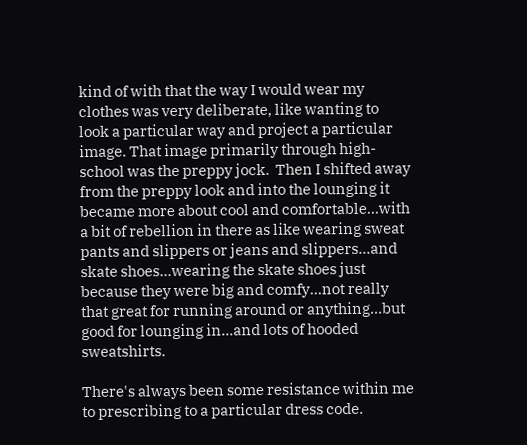kind of with that the way I would wear my clothes was very deliberate, like wanting to look a particular way and project a particular image. That image primarily through high-school was the preppy jock.  Then I shifted away from the preppy look and into the lounging it became more about cool and comfortable...with a bit of rebellion in there as like wearing sweat pants and slippers or jeans and slippers...and skate shoes...wearing the skate shoes just because they were big and comfy...not really that great for running around or anything...but good for lounging in...and lots of hooded sweatshirts.

There's always been some resistance within me to prescribing to a particular dress code.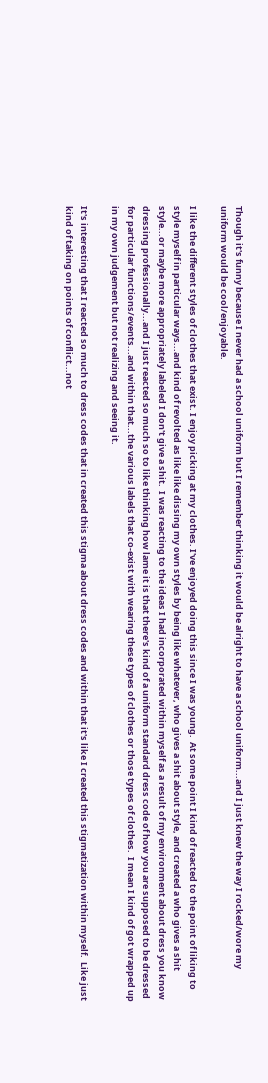Though it's funny because I never had a school uniform but I remember thinking it would be alright to have a school uniform...and I just knew the way I rocked/wore my uniform would be cool/enjoyable.

I like the different styles of clothes that exist. I enjoy picking at my clothes. I've enjoyed doing this since I was young.  At some point I kind of reacted to the point of liking to style myself in particular ways...and kind of revolted as like like dissing my own styles by being like whatever, who gives a shit about style, and created a who gives a shit style...or maybe more appropriately labeled I don't give a shit.  I was reacting to the ideas I had incorporated within myself as a result of my environment about dress you know dressing professionally...and I just reacted so much so to like thinking how lame it is that there's kind of a uniform standard dress code of how you are supposed to be dressed for particular functions/events...and within that...the various labels that co-exist with wearing these types of clothes or those types of clothes.  I mean I kind of got wrapped up in my own judgement but not realizing and seeing it.

It's interesting that I reacted so much to dress codes that in created this stigma about dress codes and within that it's like I created this stigmatization within myself.  Like just kind of taking on points of conflict...not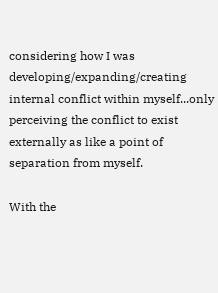considering how I was developing/expanding/creating internal conflict within myself...only perceiving the conflict to exist externally as like a point of separation from myself.

With the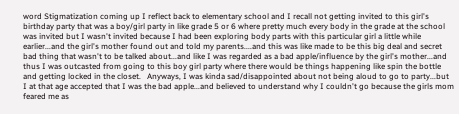word Stigmatization coming up I reflect back to elementary school and I recall not getting invited to this girl's birthday party that was a boy/girl party in like grade 5 or 6 where pretty much every body in the grade at the school was invited but I wasn't invited because I had been exploring body parts with this particular girl a little while earlier...and the girl's mother found out and told my parents....and this was like made to be this big deal and secret bad thing that wasn't to be talked about...and like I was regarded as a bad apple/influence by the girl's mother...and thus I was outcasted from going to this boy girl party where there would be things happening like spin the bottle and getting locked in the closet.   Anyways, I was kinda sad/disappointed about not being aloud to go to party...but I at that age accepted that I was the bad apple...and believed to understand why I couldn't go because the girls mom feared me as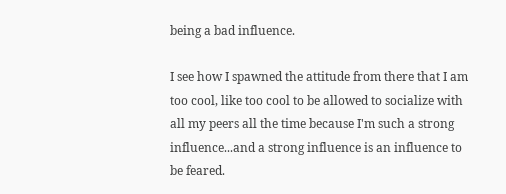being a bad influence.

I see how I spawned the attitude from there that I am too cool, like too cool to be allowed to socialize with all my peers all the time because I'm such a strong influence...and a strong influence is an influence to be feared.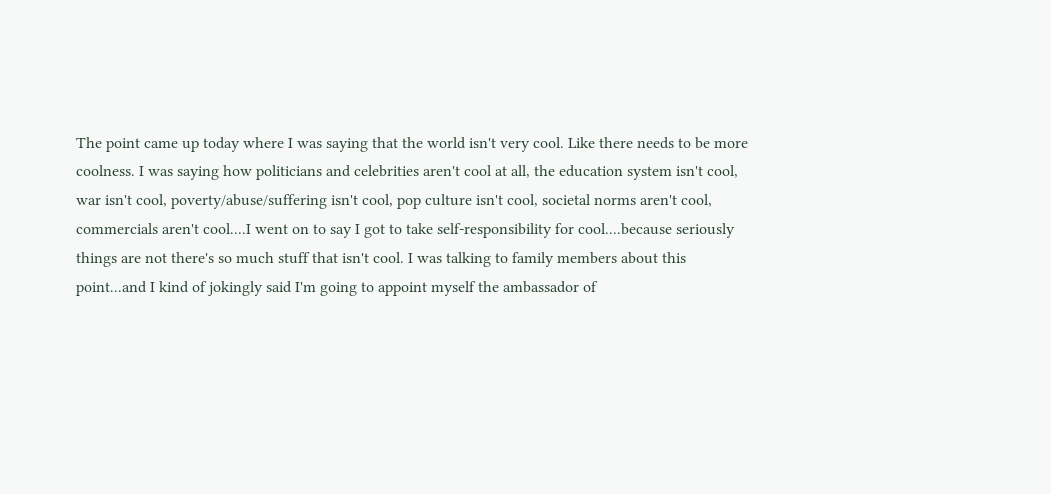The point came up today where I was saying that the world isn't very cool. Like there needs to be more coolness. I was saying how politicians and celebrities aren't cool at all, the education system isn't cool, war isn't cool, poverty/abuse/suffering isn't cool, pop culture isn't cool, societal norms aren't cool, commercials aren't cool....I went on to say I got to take self-responsibility for cool....because seriously things are not there's so much stuff that isn't cool. I was talking to family members about this point...and I kind of jokingly said I'm going to appoint myself the ambassador of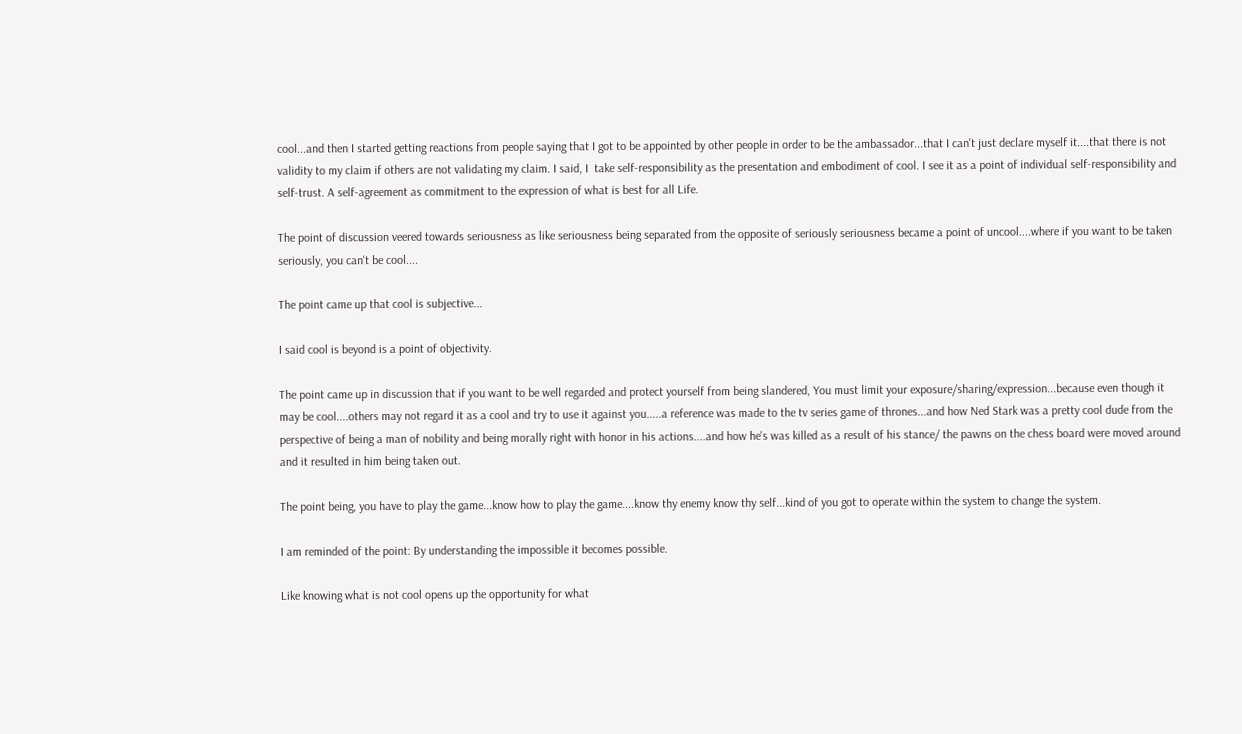cool...and then I started getting reactions from people saying that I got to be appointed by other people in order to be the ambassador...that I can't just declare myself it....that there is not validity to my claim if others are not validating my claim. I said, I  take self-responsibility as the presentation and embodiment of cool. I see it as a point of individual self-responsibility and self-trust. A self-agreement as commitment to the expression of what is best for all Life.

The point of discussion veered towards seriousness as like seriousness being separated from the opposite of seriously seriousness became a point of uncool....where if you want to be taken seriously, you can't be cool....

The point came up that cool is subjective...

I said cool is beyond is a point of objectivity.

The point came up in discussion that if you want to be well regarded and protect yourself from being slandered, You must limit your exposure/sharing/expression...because even though it may be cool....others may not regard it as a cool and try to use it against you.....a reference was made to the tv series game of thrones...and how Ned Stark was a pretty cool dude from the perspective of being a man of nobility and being morally right with honor in his actions....and how he's was killed as a result of his stance/ the pawns on the chess board were moved around and it resulted in him being taken out.

The point being, you have to play the game...know how to play the game....know thy enemy know thy self...kind of you got to operate within the system to change the system.

I am reminded of the point: By understanding the impossible it becomes possible.

Like knowing what is not cool opens up the opportunity for what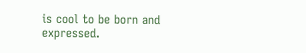is cool to be born and expressed.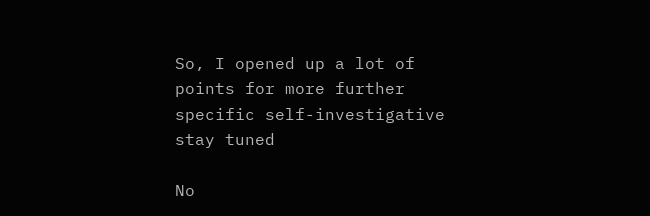So, I opened up a lot of points for more further specific self-investigative stay tuned

No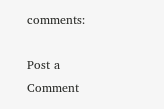comments:

Post a Comment